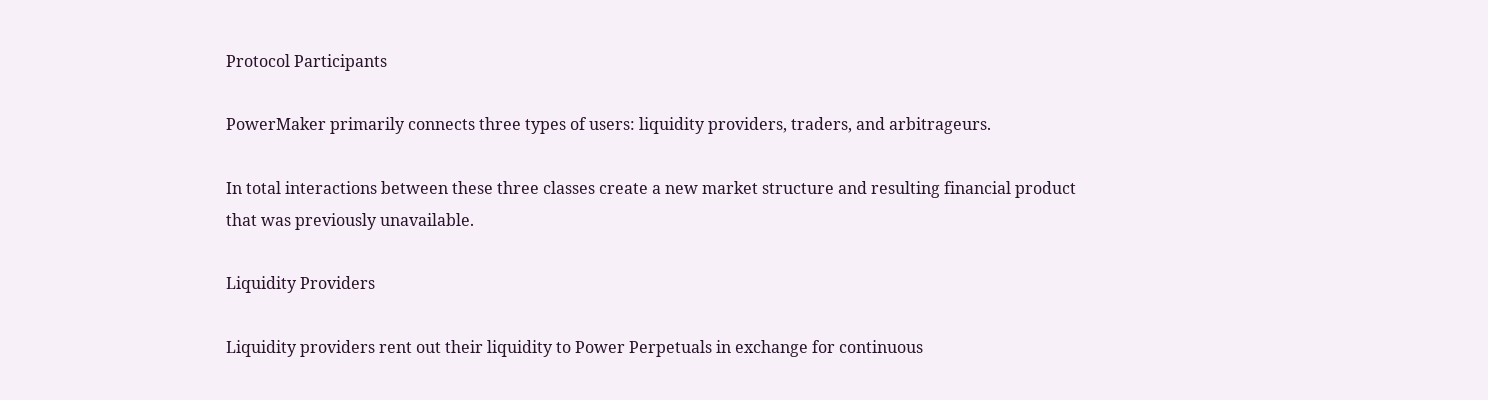Protocol Participants

PowerMaker primarily connects three types of users: liquidity providers, traders, and arbitrageurs.

In total interactions between these three classes create a new market structure and resulting financial product that was previously unavailable.

Liquidity Providers

Liquidity providers rent out their liquidity to Power Perpetuals in exchange for continuous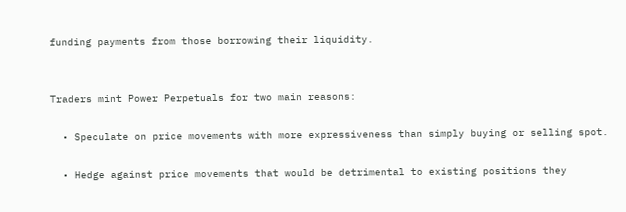funding payments from those borrowing their liquidity.


Traders mint Power Perpetuals for two main reasons:

  • Speculate on price movements with more expressiveness than simply buying or selling spot.

  • Hedge against price movements that would be detrimental to existing positions they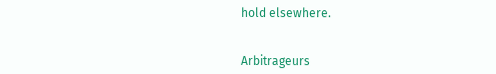hold elsewhere.


Arbitrageurs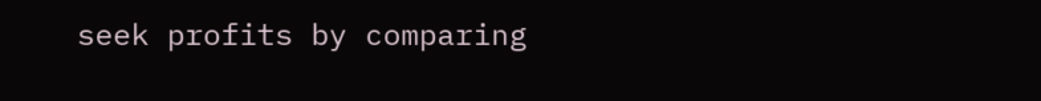seek profits by comparing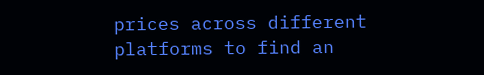prices across different platforms to find an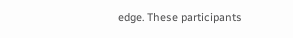edge. These participants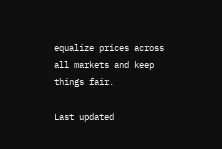equalize prices across all markets and keep things fair.

Last updated